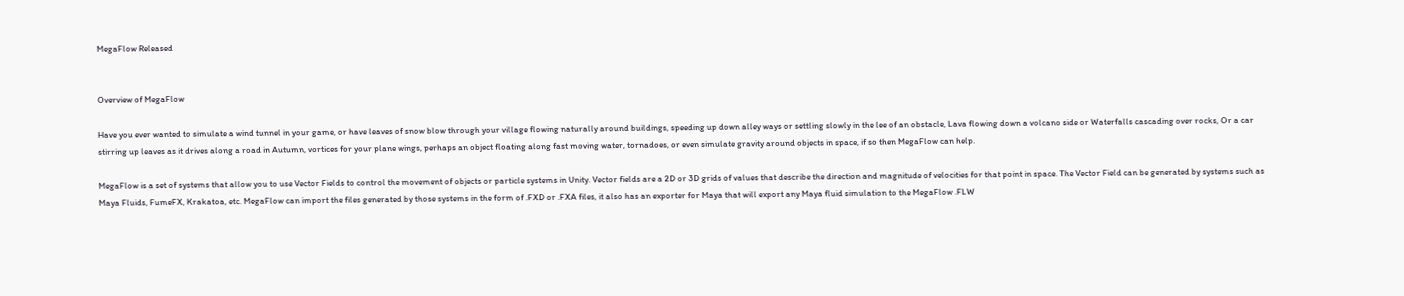MegaFlow Released


Overview of MegaFlow

Have you ever wanted to simulate a wind tunnel in your game, or have leaves of snow blow through your village flowing naturally around buildings, speeding up down alley ways or settling slowly in the lee of an obstacle, Lava flowing down a volcano side or Waterfalls cascading over rocks, Or a car stirring up leaves as it drives along a road in Autumn, vortices for your plane wings, perhaps an object floating along fast moving water, tornadoes, or even simulate gravity around objects in space, if so then MegaFlow can help.

MegaFlow is a set of systems that allow you to use Vector Fields to control the movement of objects or particle systems in Unity. Vector fields are a 2D or 3D grids of values that describe the direction and magnitude of velocities for that point in space. The Vector Field can be generated by systems such as Maya Fluids, FumeFX, Krakatoa, etc. MegaFlow can import the files generated by those systems in the form of .FXD or .FXA files, it also has an exporter for Maya that will export any Maya fluid simulation to the MegaFlow .FLW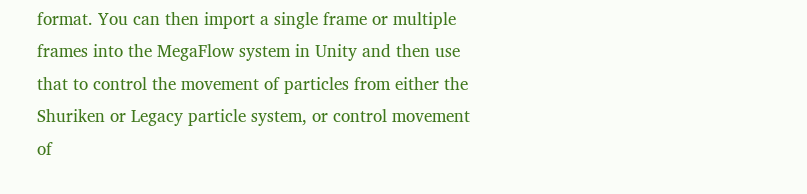format. You can then import a single frame or multiple frames into the MegaFlow system in Unity and then use that to control the movement of particles from either the Shuriken or Legacy particle system, or control movement of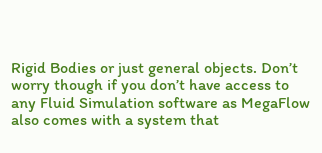Rigid Bodies or just general objects. Don’t worry though if you don’t have access to any Fluid Simulation software as MegaFlow also comes with a system that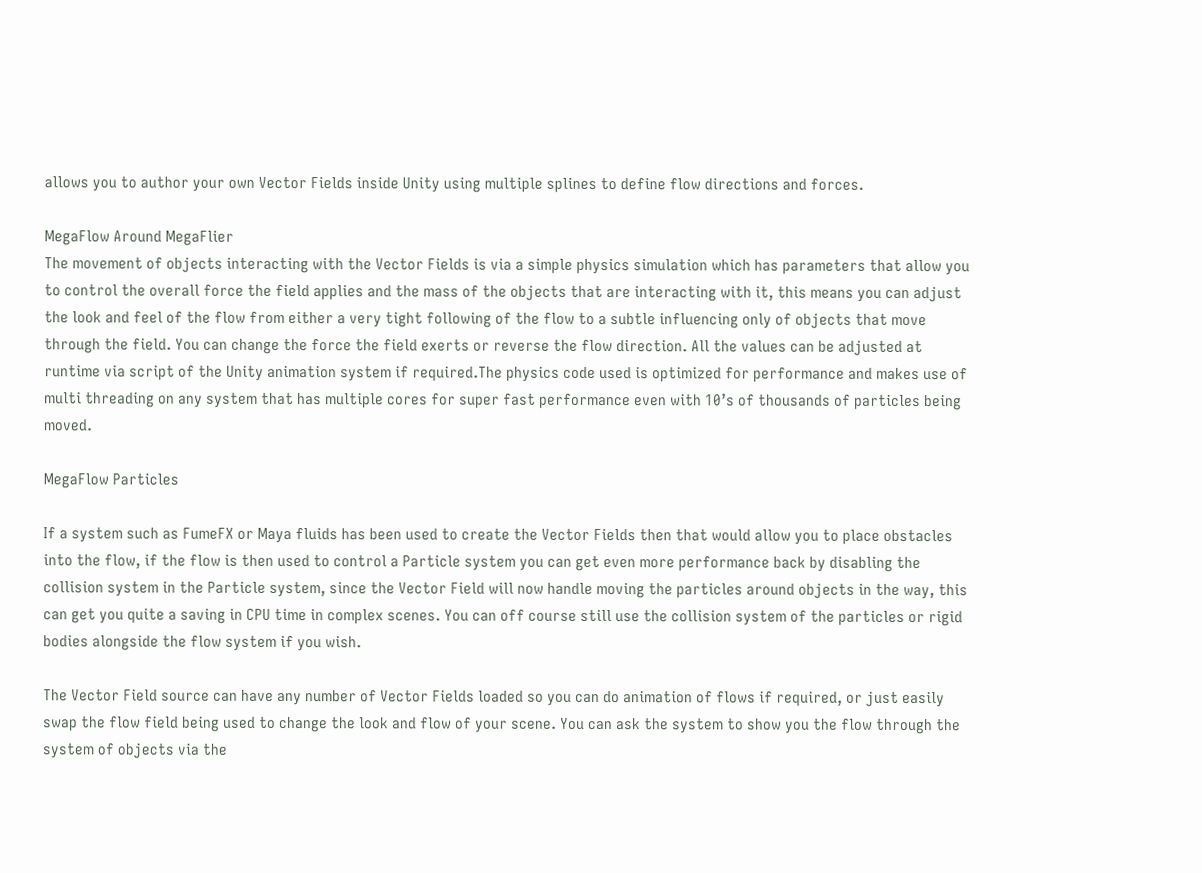allows you to author your own Vector Fields inside Unity using multiple splines to define flow directions and forces.

MegaFlow Around MegaFlier
The movement of objects interacting with the Vector Fields is via a simple physics simulation which has parameters that allow you to control the overall force the field applies and the mass of the objects that are interacting with it, this means you can adjust the look and feel of the flow from either a very tight following of the flow to a subtle influencing only of objects that move through the field. You can change the force the field exerts or reverse the flow direction. All the values can be adjusted at runtime via script of the Unity animation system if required.The physics code used is optimized for performance and makes use of multi threading on any system that has multiple cores for super fast performance even with 10’s of thousands of particles being moved.

MegaFlow Particles

If a system such as FumeFX or Maya fluids has been used to create the Vector Fields then that would allow you to place obstacles into the flow, if the flow is then used to control a Particle system you can get even more performance back by disabling the collision system in the Particle system, since the Vector Field will now handle moving the particles around objects in the way, this can get you quite a saving in CPU time in complex scenes. You can off course still use the collision system of the particles or rigid bodies alongside the flow system if you wish.

The Vector Field source can have any number of Vector Fields loaded so you can do animation of flows if required, or just easily swap the flow field being used to change the look and flow of your scene. You can ask the system to show you the flow through the system of objects via the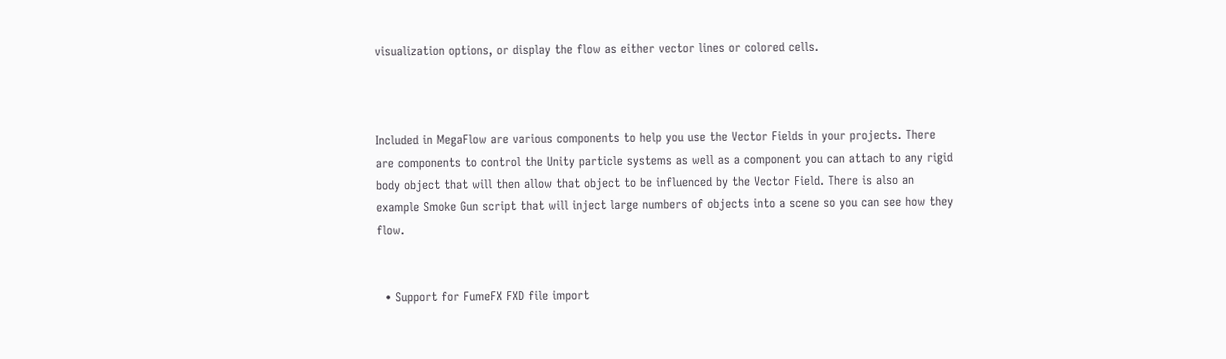visualization options, or display the flow as either vector lines or colored cells.



Included in MegaFlow are various components to help you use the Vector Fields in your projects. There are components to control the Unity particle systems as well as a component you can attach to any rigid body object that will then allow that object to be influenced by the Vector Field. There is also an example Smoke Gun script that will inject large numbers of objects into a scene so you can see how they flow.


  • Support for FumeFX FXD file import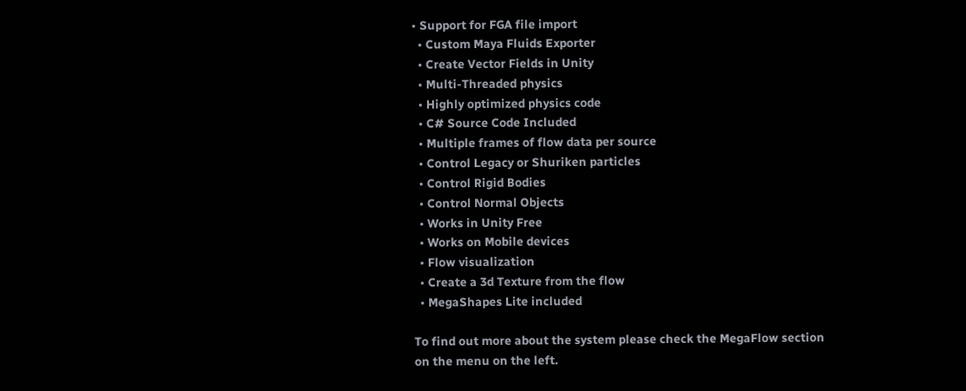• Support for FGA file import
  • Custom Maya Fluids Exporter
  • Create Vector Fields in Unity
  • Multi-Threaded physics
  • Highly optimized physics code
  • C# Source Code Included
  • Multiple frames of flow data per source
  • Control Legacy or Shuriken particles
  • Control Rigid Bodies
  • Control Normal Objects
  • Works in Unity Free
  • Works on Mobile devices
  • Flow visualization
  • Create a 3d Texture from the flow
  • MegaShapes Lite included

To find out more about the system please check the MegaFlow section on the menu on the left.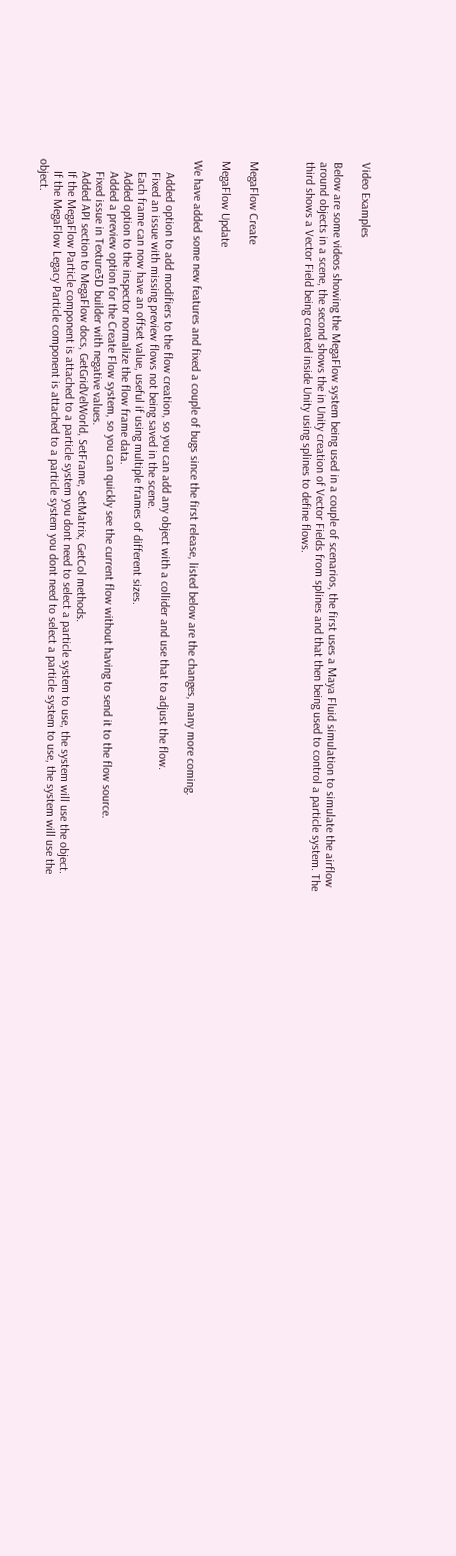Video Examples

Below are some videos showing the MegaFlow system being used in a couple of scenarios, the first uses a Maya Fluid simulation to simulate the airflow around objects in a scene, the second shows the in Unity creation of Vector Fields from splines and that then being used to control a particle system. The third shows a Vector Field being created inside Unity using splines to define flows.



MegaFlow Create

MegaFlow Update

We have added some new features and fixed a couple of bugs since the first release, listed below are the changes, many more coming.

    Added option to add modifiers to the flow creation, so you can add any object with a collider and use that to adjust the flow.
    Fixed an issue with missing preview flows not being saved in the scene.
    Each frame can now have an offset value, useful if using multiple frames of different sizes.
    Added option to the inspector normalize the flow frame data.
    Added a preview option for the Create Flow system, so you can quickly see the current flow without having to send it to the flow source.
    Fixed issue in Texture3D builder with negative values.
    Added API section to MegaFlow docs, GetGridVelWorld, SetFrame, SetMatrix, GetCol methods.
    If the MegaFlow Particle component is attached to a particle system you dont need to select a particle system to use, the system will use the object.
    If the MegaFlow Legacy Particle component is attached to a particle system you dont need to select a particle system to use, the system will use the object.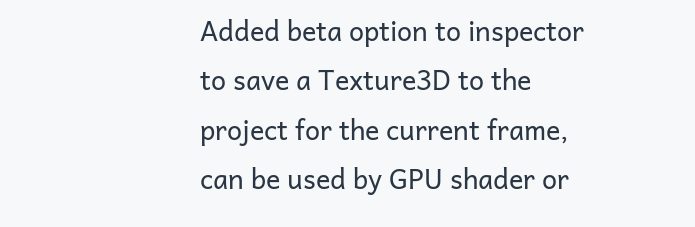Added beta option to inspector to save a Texture3D to the project for the current frame, can be used by GPU shader or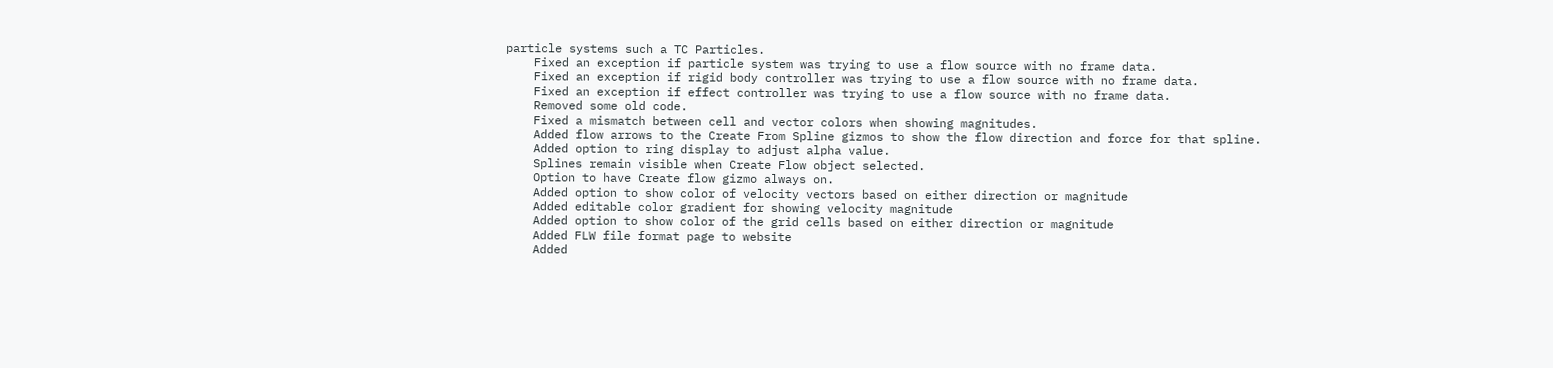particle systems such a TC Particles.
    Fixed an exception if particle system was trying to use a flow source with no frame data.
    Fixed an exception if rigid body controller was trying to use a flow source with no frame data.
    Fixed an exception if effect controller was trying to use a flow source with no frame data.
    Removed some old code.
    Fixed a mismatch between cell and vector colors when showing magnitudes.
    Added flow arrows to the Create From Spline gizmos to show the flow direction and force for that spline.
    Added option to ring display to adjust alpha value.
    Splines remain visible when Create Flow object selected.
    Option to have Create flow gizmo always on.
    Added option to show color of velocity vectors based on either direction or magnitude
    Added editable color gradient for showing velocity magnitude
    Added option to show color of the grid cells based on either direction or magnitude
    Added FLW file format page to website
    Added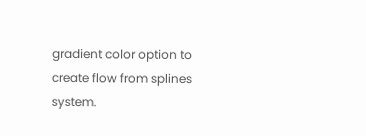gradient color option to create flow from splines system.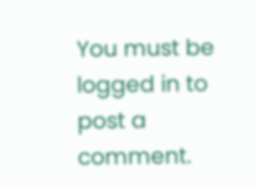You must be logged in to post a comment.